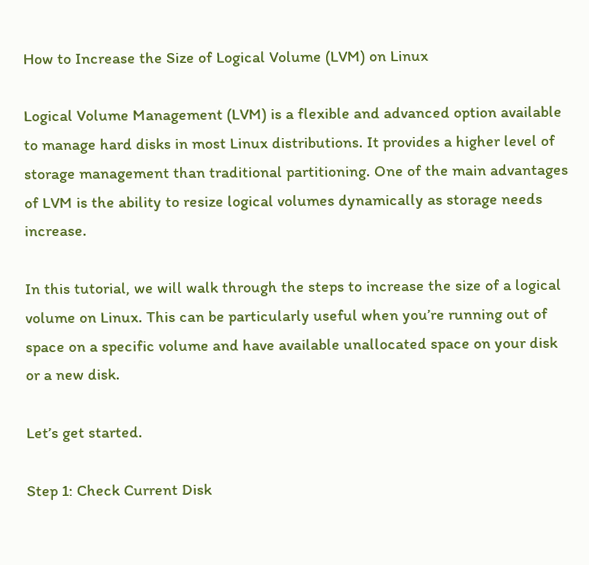How to Increase the Size of Logical Volume (LVM) on Linux

Logical Volume Management (LVM) is a flexible and advanced option available to manage hard disks in most Linux distributions. It provides a higher level of storage management than traditional partitioning. One of the main advantages of LVM is the ability to resize logical volumes dynamically as storage needs increase.

In this tutorial, we will walk through the steps to increase the size of a logical volume on Linux. This can be particularly useful when you’re running out of space on a specific volume and have available unallocated space on your disk or a new disk.

Let’s get started.

Step 1: Check Current Disk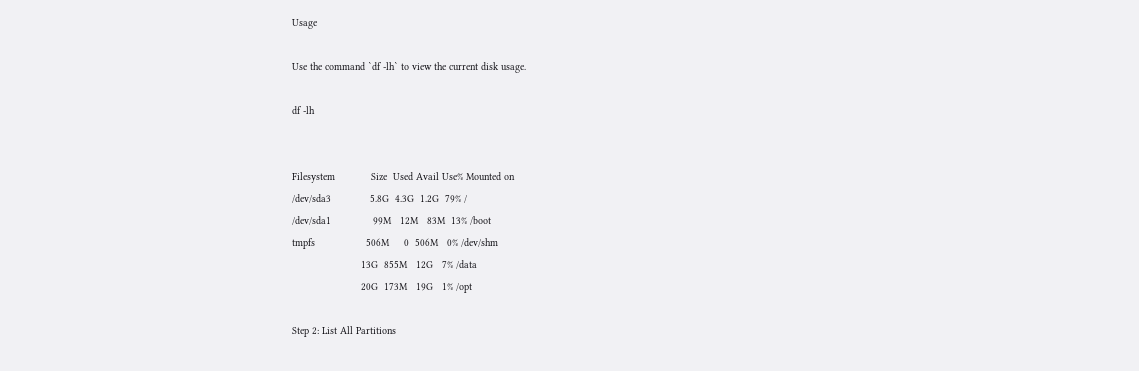Usage

Use the command `df -lh` to view the current disk usage.

df -lh


Filesystem            Size  Used Avail Use% Mounted on
/dev/sda3             5.8G  4.3G  1.2G  79% /
/dev/sda1              99M   12M   83M  13% /boot
tmpfs                 506M     0  506M   0% /dev/shm
                       13G  855M   12G   7% /data
                       20G  173M   19G   1% /opt

Step 2: List All Partitions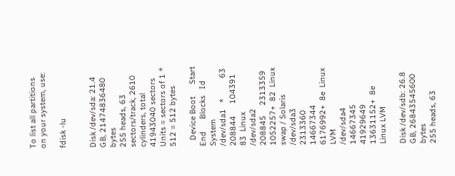To list all partitions on your system, use:

fdisk -lu


Disk /dev/sda: 21.4 GB, 21474836480 bytes
255 heads, 63 sectors/track, 2610 cylinders, total 41943040 sectors
Units = sectors of 1 * 512 = 512 bytes

   Device Boot      Start         End      Blocks   Id  System
/dev/sda1   *          63      208844      104391   83  Linux
/dev/sda2          208845     2313359     1052257+  82  Linux swap / Solaris
/dev/sda3         2313360    14667344     6176992+  8e  Linux LVM
/dev/sda4        14667345    41929649    13631152+  8e  Linux LVM

Disk /dev/sdb: 26.8 GB, 26843545600 bytes
255 heads, 63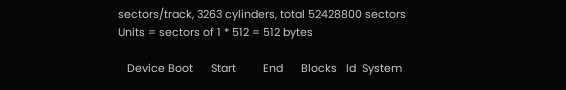sectors/track, 3263 cylinders, total 52428800 sectors
Units = sectors of 1 * 512 = 512 bytes

   Device Boot      Start         End      Blocks   Id  System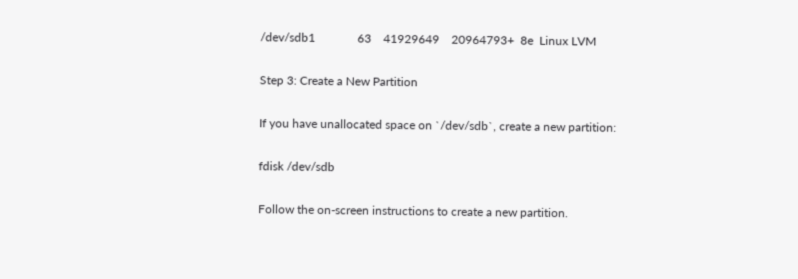/dev/sdb1              63    41929649    20964793+  8e  Linux LVM

Step 3: Create a New Partition

If you have unallocated space on `/dev/sdb`, create a new partition:

fdisk /dev/sdb

Follow the on-screen instructions to create a new partition.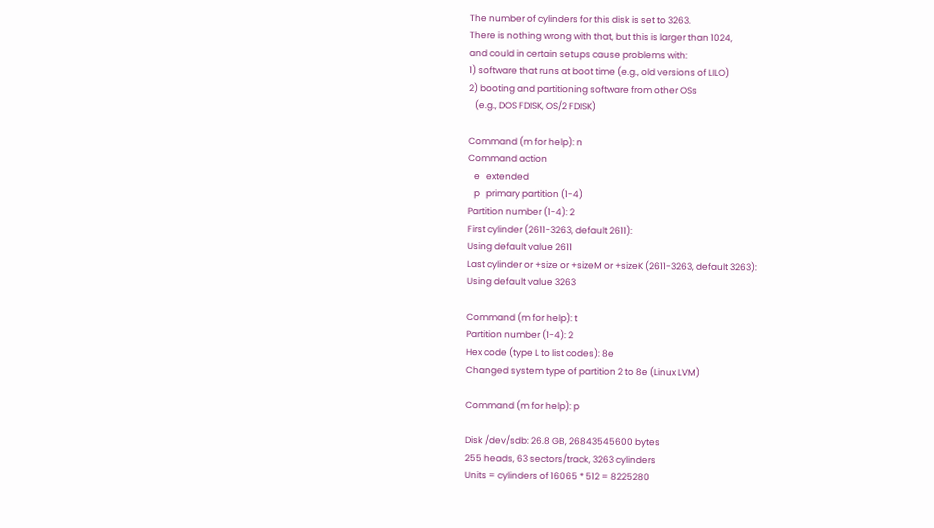The number of cylinders for this disk is set to 3263.
There is nothing wrong with that, but this is larger than 1024,
and could in certain setups cause problems with:
1) software that runs at boot time (e.g., old versions of LILO)
2) booting and partitioning software from other OSs
   (e.g., DOS FDISK, OS/2 FDISK)

Command (m for help): n
Command action
   e   extended
   p   primary partition (1-4)
Partition number (1-4): 2
First cylinder (2611-3263, default 2611):
Using default value 2611
Last cylinder or +size or +sizeM or +sizeK (2611-3263, default 3263):
Using default value 3263

Command (m for help): t
Partition number (1-4): 2
Hex code (type L to list codes): 8e
Changed system type of partition 2 to 8e (Linux LVM)

Command (m for help): p

Disk /dev/sdb: 26.8 GB, 26843545600 bytes
255 heads, 63 sectors/track, 3263 cylinders
Units = cylinders of 16065 * 512 = 8225280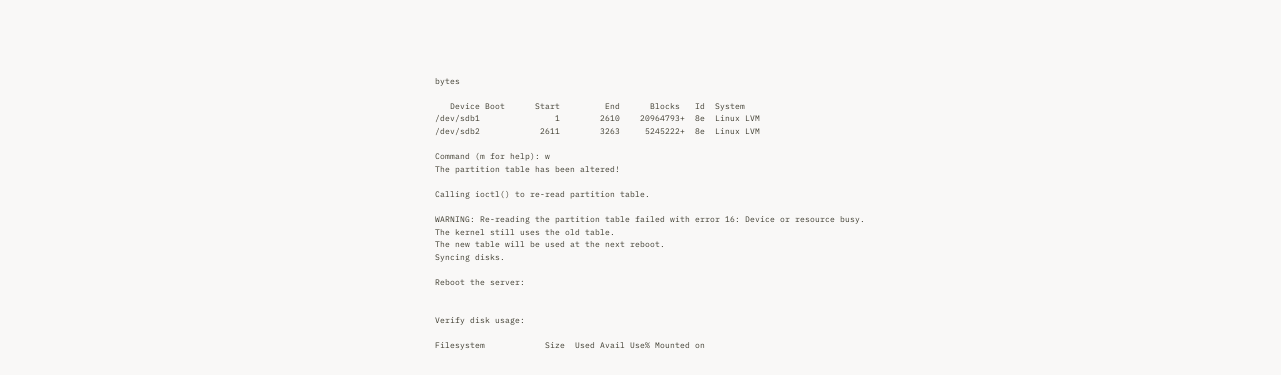bytes

   Device Boot      Start         End      Blocks   Id  System
/dev/sdb1               1        2610    20964793+  8e  Linux LVM
/dev/sdb2            2611        3263     5245222+  8e  Linux LVM

Command (m for help): w
The partition table has been altered!

Calling ioctl() to re-read partition table.

WARNING: Re-reading the partition table failed with error 16: Device or resource busy.
The kernel still uses the old table.
The new table will be used at the next reboot.
Syncing disks.

Reboot the server:


Verify disk usage:

Filesystem            Size  Used Avail Use% Mounted on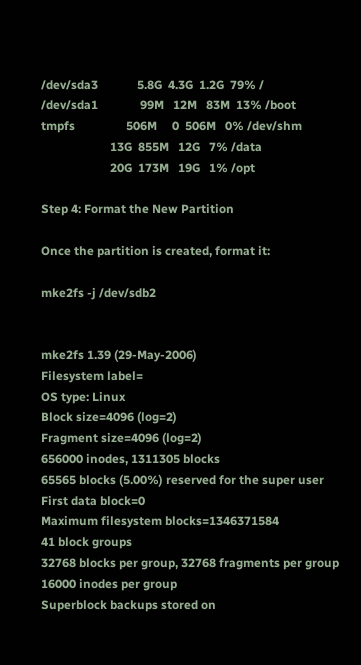/dev/sda3             5.8G  4.3G  1.2G  79% /
/dev/sda1              99M   12M   83M  13% /boot
tmpfs                 506M     0  506M   0% /dev/shm
                       13G  855M   12G   7% /data
                       20G  173M   19G   1% /opt

Step 4: Format the New Partition

Once the partition is created, format it:

mke2fs -j /dev/sdb2


mke2fs 1.39 (29-May-2006)
Filesystem label=
OS type: Linux
Block size=4096 (log=2)
Fragment size=4096 (log=2)
656000 inodes, 1311305 blocks
65565 blocks (5.00%) reserved for the super user
First data block=0
Maximum filesystem blocks=1346371584
41 block groups
32768 blocks per group, 32768 fragments per group
16000 inodes per group
Superblock backups stored on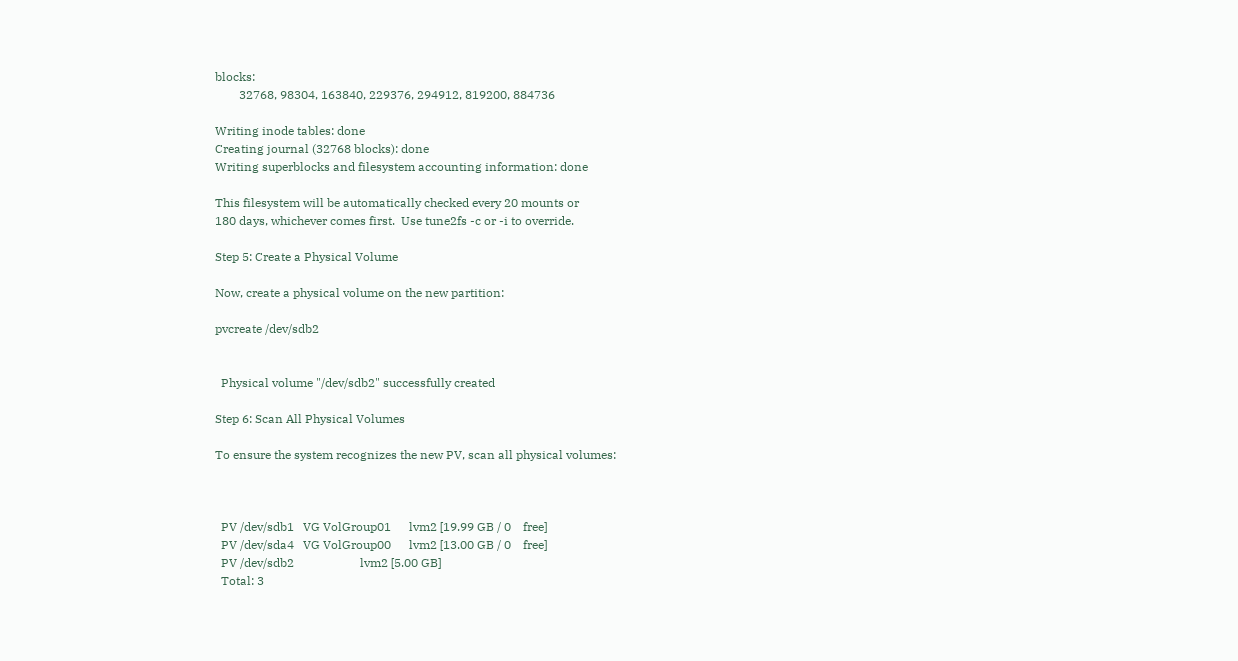blocks:
        32768, 98304, 163840, 229376, 294912, 819200, 884736

Writing inode tables: done
Creating journal (32768 blocks): done
Writing superblocks and filesystem accounting information: done

This filesystem will be automatically checked every 20 mounts or
180 days, whichever comes first.  Use tune2fs -c or -i to override.

Step 5: Create a Physical Volume

Now, create a physical volume on the new partition:

pvcreate /dev/sdb2


  Physical volume "/dev/sdb2" successfully created

Step 6: Scan All Physical Volumes

To ensure the system recognizes the new PV, scan all physical volumes:



  PV /dev/sdb1   VG VolGroup01      lvm2 [19.99 GB / 0    free]
  PV /dev/sda4   VG VolGroup00      lvm2 [13.00 GB / 0    free]
  PV /dev/sdb2                      lvm2 [5.00 GB]
  Total: 3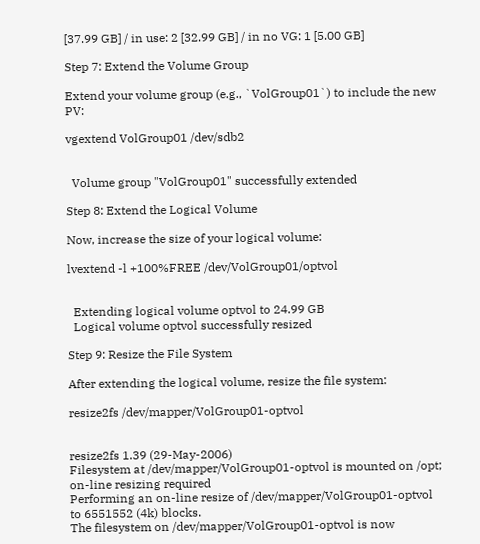[37.99 GB] / in use: 2 [32.99 GB] / in no VG: 1 [5.00 GB]

Step 7: Extend the Volume Group

Extend your volume group (e.g., `VolGroup01`) to include the new PV:

vgextend VolGroup01 /dev/sdb2


  Volume group "VolGroup01" successfully extended

Step 8: Extend the Logical Volume

Now, increase the size of your logical volume:

lvextend -l +100%FREE /dev/VolGroup01/optvol


  Extending logical volume optvol to 24.99 GB
  Logical volume optvol successfully resized

Step 9: Resize the File System

After extending the logical volume, resize the file system:

resize2fs /dev/mapper/VolGroup01-optvol


resize2fs 1.39 (29-May-2006)
Filesystem at /dev/mapper/VolGroup01-optvol is mounted on /opt; on-line resizing required
Performing an on-line resize of /dev/mapper/VolGroup01-optvol to 6551552 (4k) blocks.
The filesystem on /dev/mapper/VolGroup01-optvol is now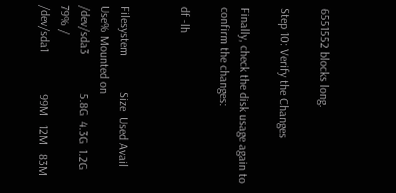6551552 blocks long.

Step 10: Verify the Changes

Finally, check the disk usage again to confirm the changes:

df -lh


Filesystem            Size  Used Avail Use% Mounted on
/dev/sda3             5.8G  4.3G  1.2G  79% /
/dev/sda1              99M   12M   83M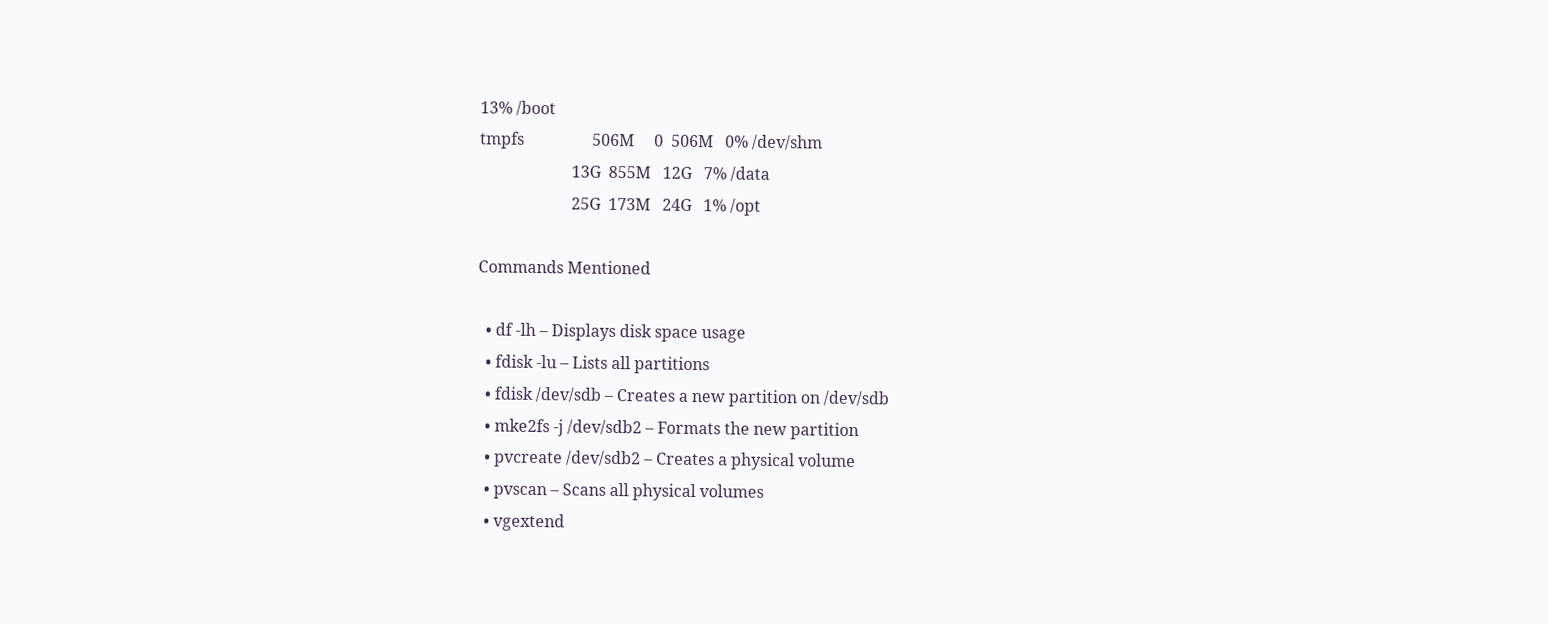13% /boot
tmpfs                 506M     0  506M   0% /dev/shm
                       13G  855M   12G   7% /data
                       25G  173M   24G   1% /opt

Commands Mentioned

  • df -lh – Displays disk space usage
  • fdisk -lu – Lists all partitions
  • fdisk /dev/sdb – Creates a new partition on /dev/sdb
  • mke2fs -j /dev/sdb2 – Formats the new partition
  • pvcreate /dev/sdb2 – Creates a physical volume
  • pvscan – Scans all physical volumes
  • vgextend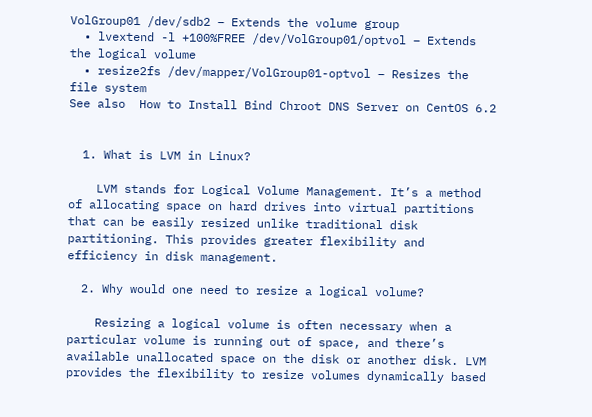VolGroup01 /dev/sdb2 – Extends the volume group
  • lvextend -l +100%FREE /dev/VolGroup01/optvol – Extends the logical volume
  • resize2fs /dev/mapper/VolGroup01-optvol – Resizes the file system
See also  How to Install Bind Chroot DNS Server on CentOS 6.2


  1. What is LVM in Linux?

    LVM stands for Logical Volume Management. It’s a method of allocating space on hard drives into virtual partitions that can be easily resized unlike traditional disk partitioning. This provides greater flexibility and efficiency in disk management.

  2. Why would one need to resize a logical volume?

    Resizing a logical volume is often necessary when a particular volume is running out of space, and there’s available unallocated space on the disk or another disk. LVM provides the flexibility to resize volumes dynamically based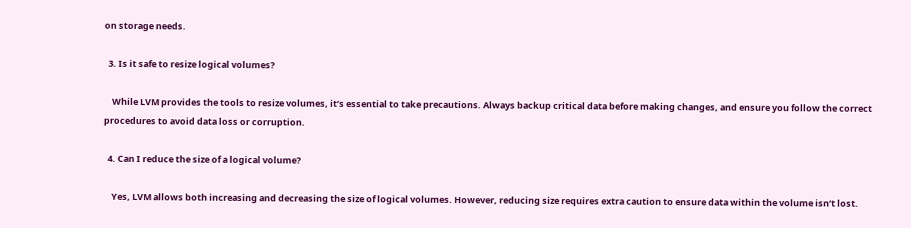on storage needs.

  3. Is it safe to resize logical volumes?

    While LVM provides the tools to resize volumes, it’s essential to take precautions. Always backup critical data before making changes, and ensure you follow the correct procedures to avoid data loss or corruption.

  4. Can I reduce the size of a logical volume?

    Yes, LVM allows both increasing and decreasing the size of logical volumes. However, reducing size requires extra caution to ensure data within the volume isn’t lost.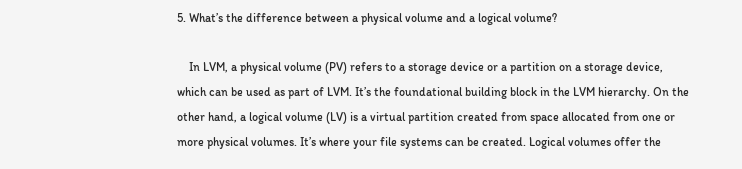5. What’s the difference between a physical volume and a logical volume?

    In LVM, a physical volume (PV) refers to a storage device or a partition on a storage device, which can be used as part of LVM. It’s the foundational building block in the LVM hierarchy. On the other hand, a logical volume (LV) is a virtual partition created from space allocated from one or more physical volumes. It’s where your file systems can be created. Logical volumes offer the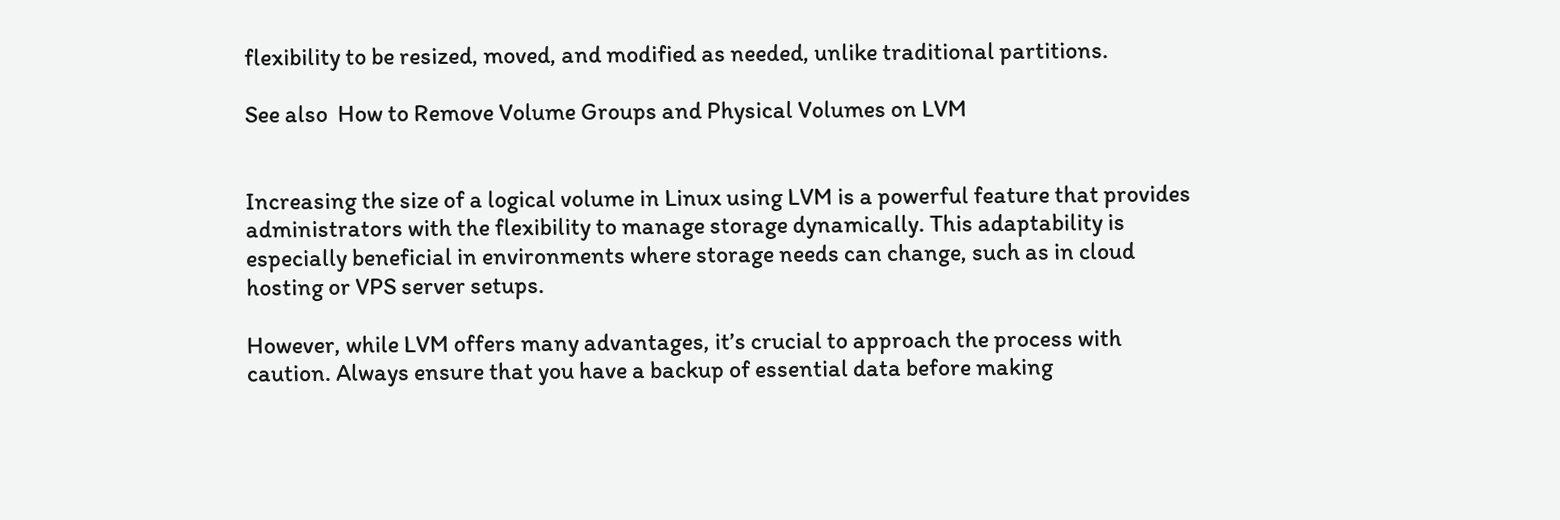flexibility to be resized, moved, and modified as needed, unlike traditional partitions.

See also  How to Remove Volume Groups and Physical Volumes on LVM


Increasing the size of a logical volume in Linux using LVM is a powerful feature that provides administrators with the flexibility to manage storage dynamically. This adaptability is especially beneficial in environments where storage needs can change, such as in cloud hosting or VPS server setups.

However, while LVM offers many advantages, it’s crucial to approach the process with caution. Always ensure that you have a backup of essential data before making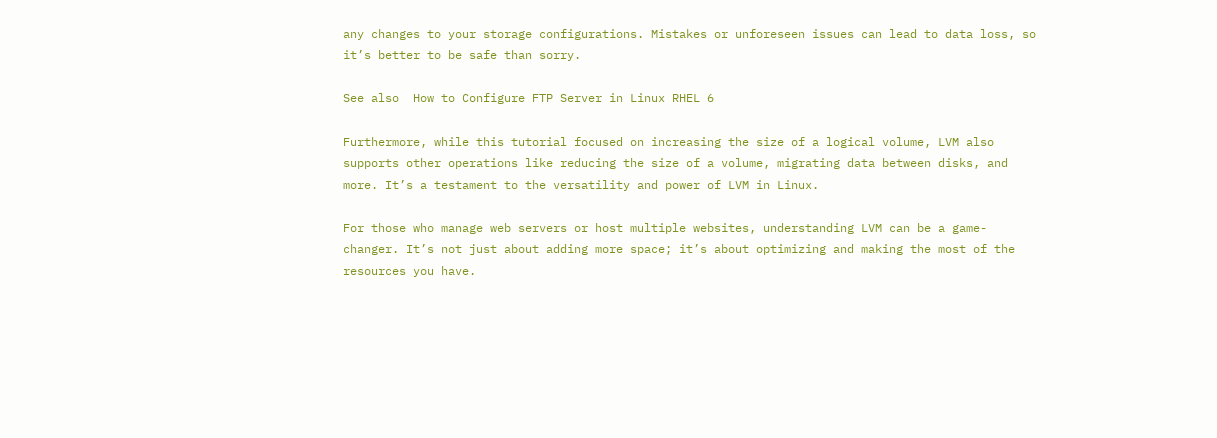any changes to your storage configurations. Mistakes or unforeseen issues can lead to data loss, so it’s better to be safe than sorry.

See also  How to Configure FTP Server in Linux RHEL 6

Furthermore, while this tutorial focused on increasing the size of a logical volume, LVM also supports other operations like reducing the size of a volume, migrating data between disks, and more. It’s a testament to the versatility and power of LVM in Linux.

For those who manage web servers or host multiple websites, understanding LVM can be a game-changer. It’s not just about adding more space; it’s about optimizing and making the most of the resources you have.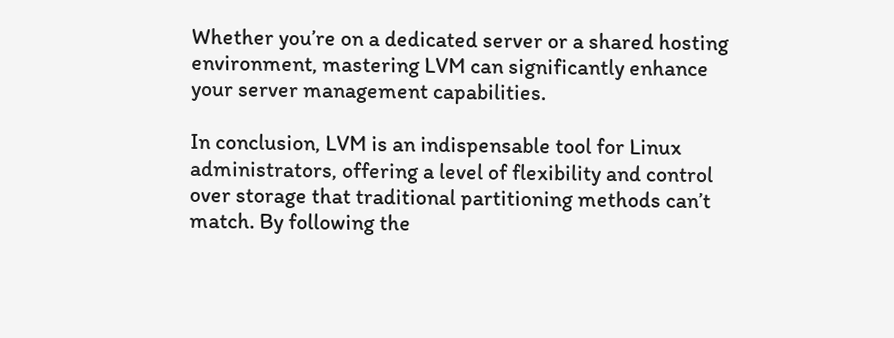Whether you’re on a dedicated server or a shared hosting environment, mastering LVM can significantly enhance your server management capabilities.

In conclusion, LVM is an indispensable tool for Linux administrators, offering a level of flexibility and control over storage that traditional partitioning methods can’t match. By following the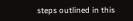steps outlined in this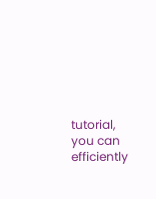tutorial, you can efficiently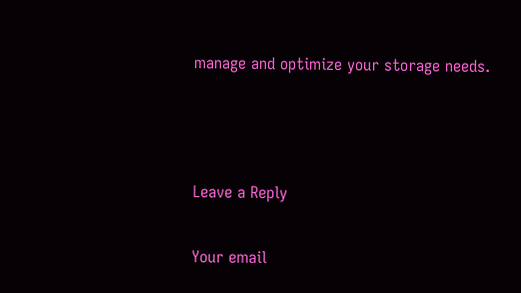manage and optimize your storage needs.



Leave a Reply

Your email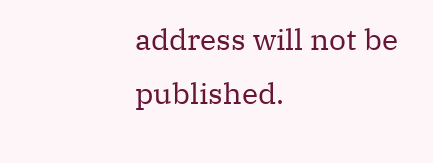address will not be published.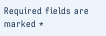Required fields are marked *